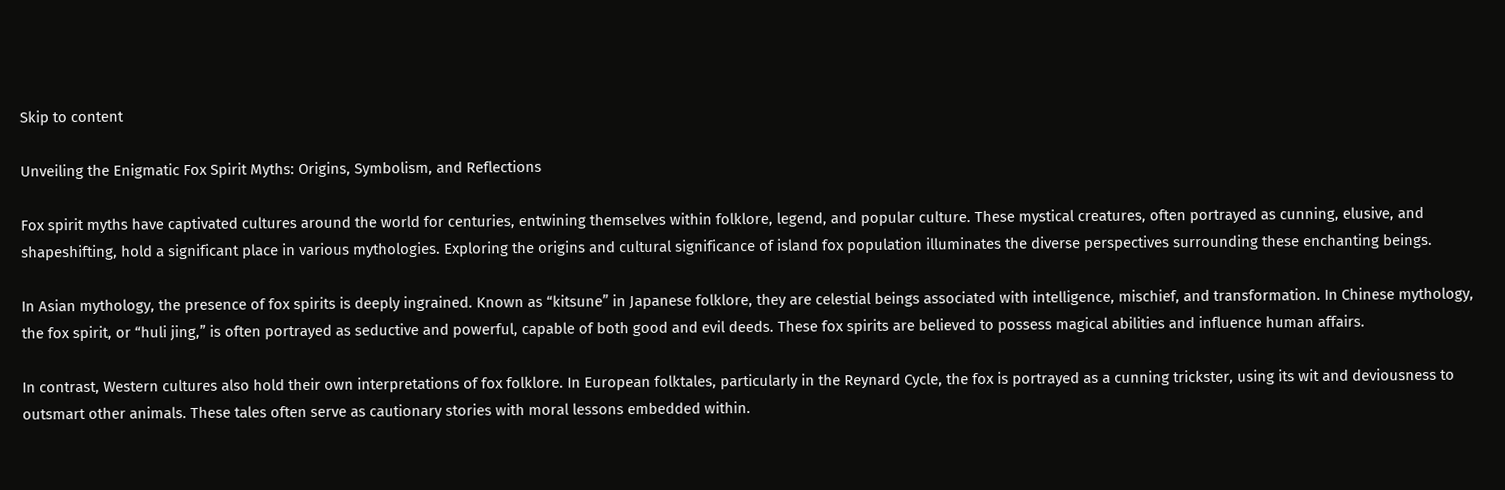Skip to content

Unveiling the Enigmatic Fox Spirit Myths: Origins, Symbolism, and Reflections

Fox spirit myths have captivated cultures around the world for centuries, entwining themselves within folklore, legend, and popular culture. These mystical creatures, often portrayed as cunning, elusive, and shapeshifting, hold a significant place in various mythologies. Exploring the origins and cultural significance of island fox population illuminates the diverse perspectives surrounding these enchanting beings.

In Asian mythology, the presence of fox spirits is deeply ingrained. Known as “kitsune” in Japanese folklore, they are celestial beings associated with intelligence, mischief, and transformation. In Chinese mythology, the fox spirit, or “huli jing,” is often portrayed as seductive and powerful, capable of both good and evil deeds. These fox spirits are believed to possess magical abilities and influence human affairs.

In contrast, Western cultures also hold their own interpretations of fox folklore. In European folktales, particularly in the Reynard Cycle, the fox is portrayed as a cunning trickster, using its wit and deviousness to outsmart other animals. These tales often serve as cautionary stories with moral lessons embedded within.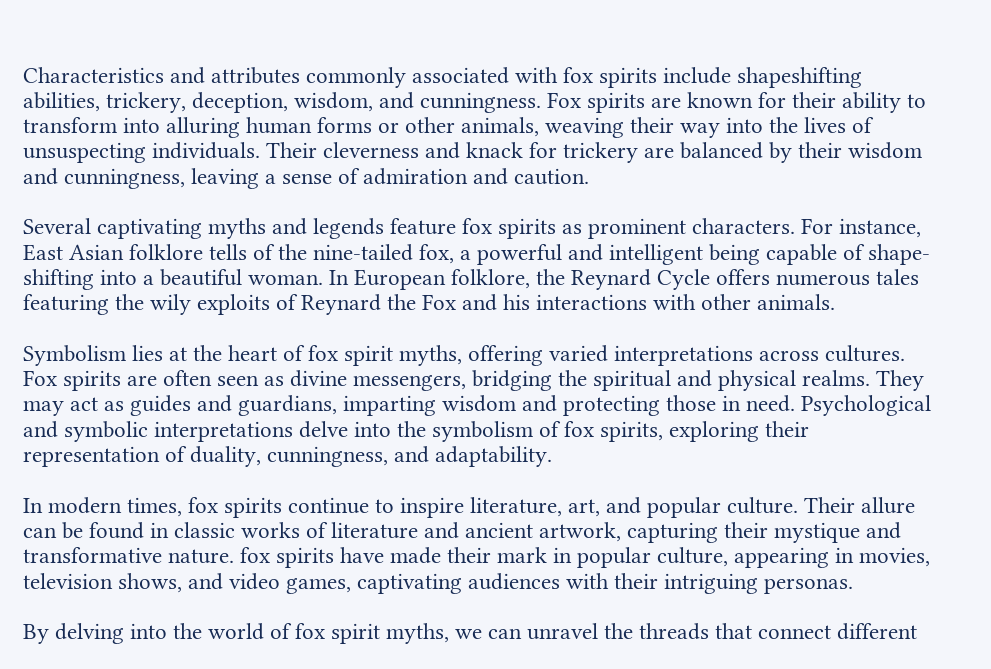Characteristics and attributes commonly associated with fox spirits include shapeshifting abilities, trickery, deception, wisdom, and cunningness. Fox spirits are known for their ability to transform into alluring human forms or other animals, weaving their way into the lives of unsuspecting individuals. Their cleverness and knack for trickery are balanced by their wisdom and cunningness, leaving a sense of admiration and caution.

Several captivating myths and legends feature fox spirits as prominent characters. For instance, East Asian folklore tells of the nine-tailed fox, a powerful and intelligent being capable of shape-shifting into a beautiful woman. In European folklore, the Reynard Cycle offers numerous tales featuring the wily exploits of Reynard the Fox and his interactions with other animals.

Symbolism lies at the heart of fox spirit myths, offering varied interpretations across cultures. Fox spirits are often seen as divine messengers, bridging the spiritual and physical realms. They may act as guides and guardians, imparting wisdom and protecting those in need. Psychological and symbolic interpretations delve into the symbolism of fox spirits, exploring their representation of duality, cunningness, and adaptability.

In modern times, fox spirits continue to inspire literature, art, and popular culture. Their allure can be found in classic works of literature and ancient artwork, capturing their mystique and transformative nature. fox spirits have made their mark in popular culture, appearing in movies, television shows, and video games, captivating audiences with their intriguing personas.

By delving into the world of fox spirit myths, we can unravel the threads that connect different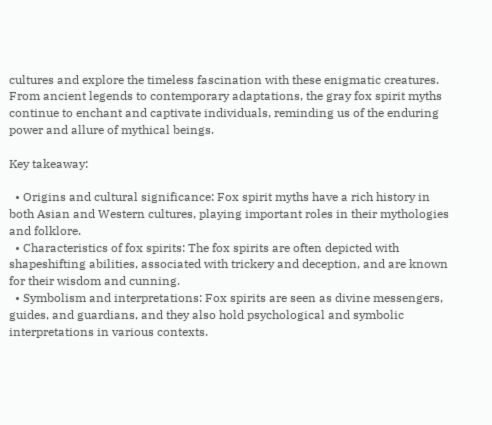cultures and explore the timeless fascination with these enigmatic creatures. From ancient legends to contemporary adaptations, the gray fox spirit myths continue to enchant and captivate individuals, reminding us of the enduring power and allure of mythical beings.

Key takeaway:

  • Origins and cultural significance: Fox spirit myths have a rich history in both Asian and Western cultures, playing important roles in their mythologies and folklore.
  • Characteristics of fox spirits: The fox spirits are often depicted with shapeshifting abilities, associated with trickery and deception, and are known for their wisdom and cunning.
  • Symbolism and interpretations: Fox spirits are seen as divine messengers, guides, and guardians, and they also hold psychological and symbolic interpretations in various contexts.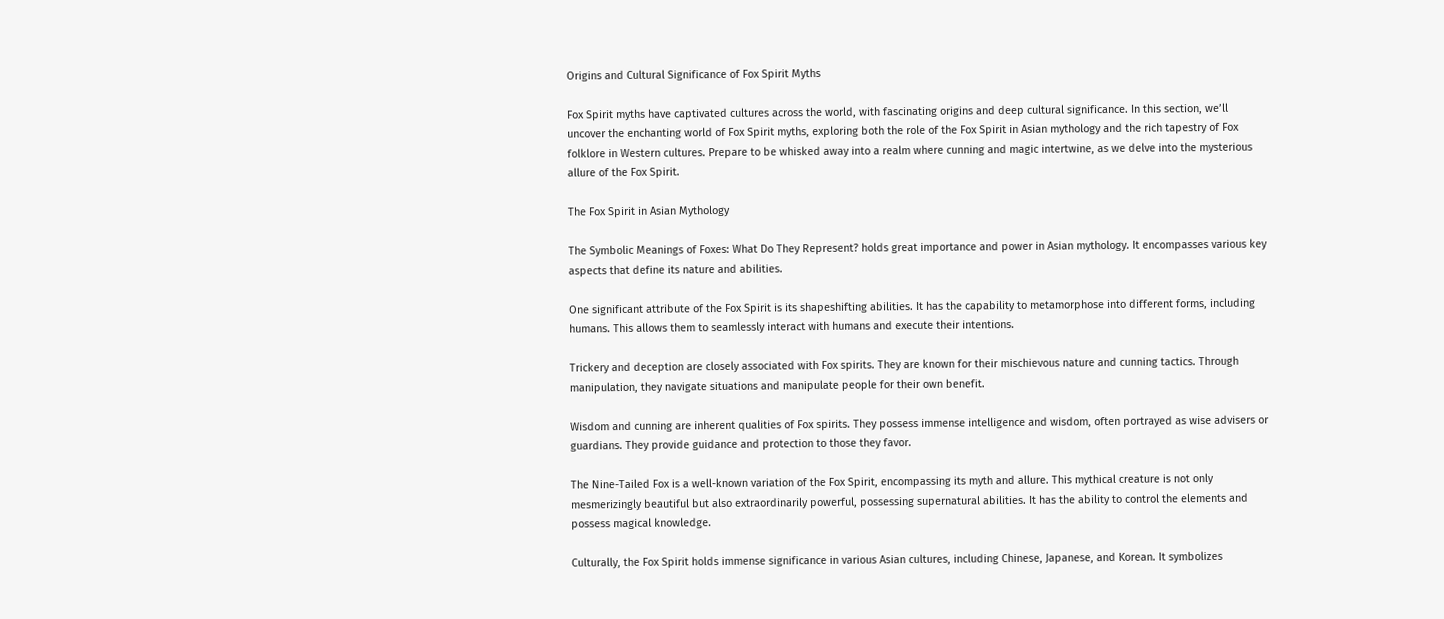Origins and Cultural Significance of Fox Spirit Myths

Fox Spirit myths have captivated cultures across the world, with fascinating origins and deep cultural significance. In this section, we’ll uncover the enchanting world of Fox Spirit myths, exploring both the role of the Fox Spirit in Asian mythology and the rich tapestry of Fox folklore in Western cultures. Prepare to be whisked away into a realm where cunning and magic intertwine, as we delve into the mysterious allure of the Fox Spirit.

The Fox Spirit in Asian Mythology

The Symbolic Meanings of Foxes: What Do They Represent? holds great importance and power in Asian mythology. It encompasses various key aspects that define its nature and abilities.

One significant attribute of the Fox Spirit is its shapeshifting abilities. It has the capability to metamorphose into different forms, including humans. This allows them to seamlessly interact with humans and execute their intentions.

Trickery and deception are closely associated with Fox spirits. They are known for their mischievous nature and cunning tactics. Through manipulation, they navigate situations and manipulate people for their own benefit.

Wisdom and cunning are inherent qualities of Fox spirits. They possess immense intelligence and wisdom, often portrayed as wise advisers or guardians. They provide guidance and protection to those they favor.

The Nine-Tailed Fox is a well-known variation of the Fox Spirit, encompassing its myth and allure. This mythical creature is not only mesmerizingly beautiful but also extraordinarily powerful, possessing supernatural abilities. It has the ability to control the elements and possess magical knowledge.

Culturally, the Fox Spirit holds immense significance in various Asian cultures, including Chinese, Japanese, and Korean. It symbolizes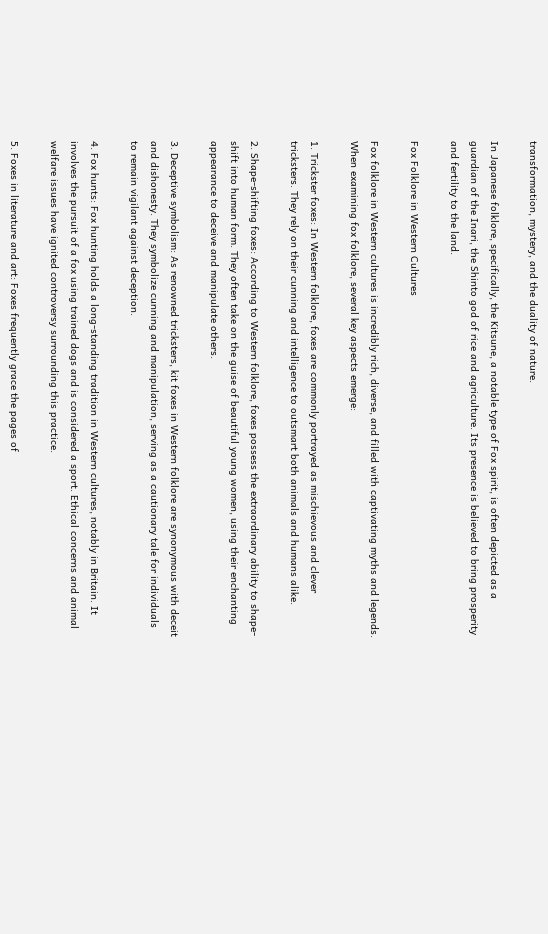transformation, mystery, and the duality of nature.

In Japanese folklore, specifically, the Kitsune, a notable type of Fox spirit, is often depicted as a guardian of the Inari, the Shinto god of rice and agriculture. Its presence is believed to bring prosperity and fertility to the land.

Fox Folklore in Western Cultures

Fox folklore in Western cultures is incredibly rich, diverse, and filled with captivating myths and legends. When examining fox folklore, several key aspects emerge:

1. Trickster foxes: In Western folklore, foxes are commonly portrayed as mischievous and clever tricksters. They rely on their cunning and intelligence to outsmart both animals and humans alike.

2. Shape-shifting foxes: According to Western folklore, foxes possess the extraordinary ability to shape-shift into human form. They often take on the guise of beautiful young women, using their enchanting appearance to deceive and manipulate others.

3. Deceptive symbolism: As renowned tricksters, kit foxes in Western folklore are synonymous with deceit and dishonesty. They symbolize cunning and manipulation, serving as a cautionary tale for individuals to remain vigilant against deception.

4. Fox hunts: Fox hunting holds a long-standing tradition in Western cultures, notably in Britain. It involves the pursuit of a fox using trained dogs and is considered a sport. Ethical concerns and animal welfare issues have ignited controversy surrounding this practice.

5. Foxes in literature and art: Foxes frequently grace the pages of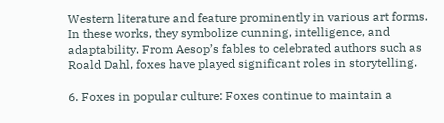Western literature and feature prominently in various art forms. In these works, they symbolize cunning, intelligence, and adaptability. From Aesop’s fables to celebrated authors such as Roald Dahl, foxes have played significant roles in storytelling.

6. Foxes in popular culture: Foxes continue to maintain a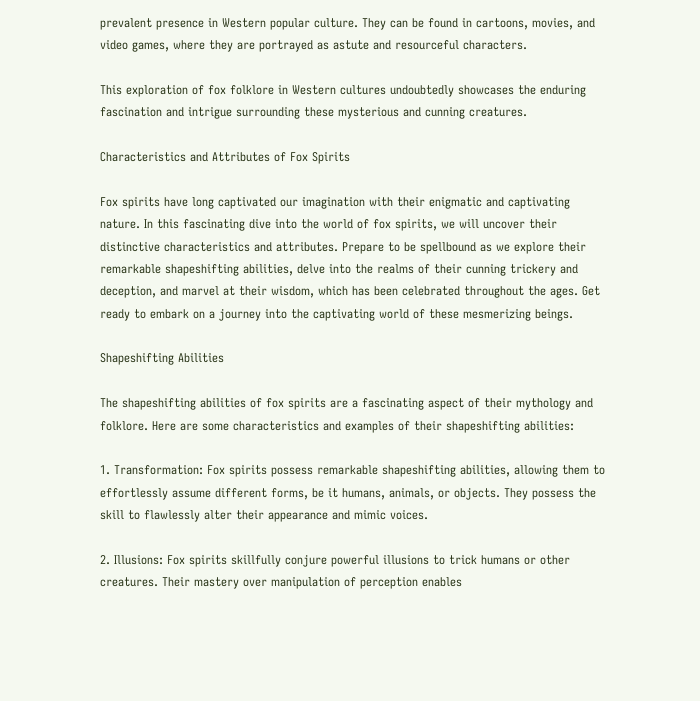prevalent presence in Western popular culture. They can be found in cartoons, movies, and video games, where they are portrayed as astute and resourceful characters.

This exploration of fox folklore in Western cultures undoubtedly showcases the enduring fascination and intrigue surrounding these mysterious and cunning creatures.

Characteristics and Attributes of Fox Spirits

Fox spirits have long captivated our imagination with their enigmatic and captivating nature. In this fascinating dive into the world of fox spirits, we will uncover their distinctive characteristics and attributes. Prepare to be spellbound as we explore their remarkable shapeshifting abilities, delve into the realms of their cunning trickery and deception, and marvel at their wisdom, which has been celebrated throughout the ages. Get ready to embark on a journey into the captivating world of these mesmerizing beings.

Shapeshifting Abilities

The shapeshifting abilities of fox spirits are a fascinating aspect of their mythology and folklore. Here are some characteristics and examples of their shapeshifting abilities:

1. Transformation: Fox spirits possess remarkable shapeshifting abilities, allowing them to effortlessly assume different forms, be it humans, animals, or objects. They possess the skill to flawlessly alter their appearance and mimic voices.

2. Illusions: Fox spirits skillfully conjure powerful illusions to trick humans or other creatures. Their mastery over manipulation of perception enables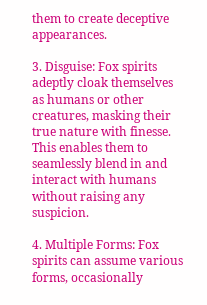them to create deceptive appearances.

3. Disguise: Fox spirits adeptly cloak themselves as humans or other creatures, masking their true nature with finesse. This enables them to seamlessly blend in and interact with humans without raising any suspicion.

4. Multiple Forms: Fox spirits can assume various forms, occasionally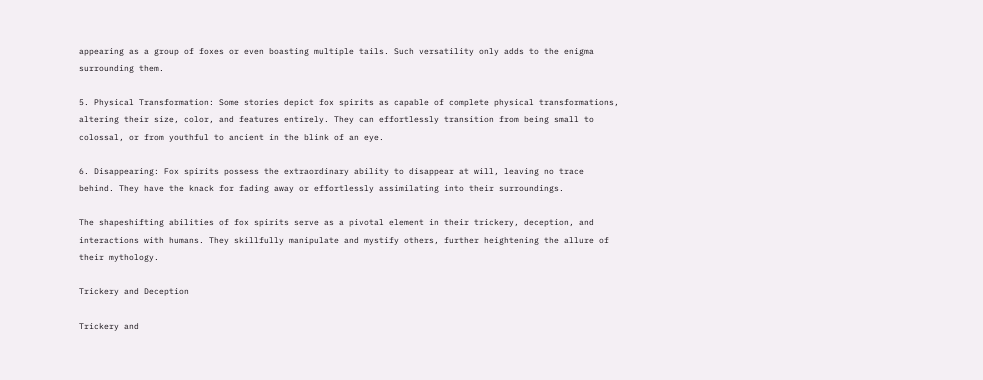appearing as a group of foxes or even boasting multiple tails. Such versatility only adds to the enigma surrounding them.

5. Physical Transformation: Some stories depict fox spirits as capable of complete physical transformations, altering their size, color, and features entirely. They can effortlessly transition from being small to colossal, or from youthful to ancient in the blink of an eye.

6. Disappearing: Fox spirits possess the extraordinary ability to disappear at will, leaving no trace behind. They have the knack for fading away or effortlessly assimilating into their surroundings.

The shapeshifting abilities of fox spirits serve as a pivotal element in their trickery, deception, and interactions with humans. They skillfully manipulate and mystify others, further heightening the allure of their mythology.

Trickery and Deception

Trickery and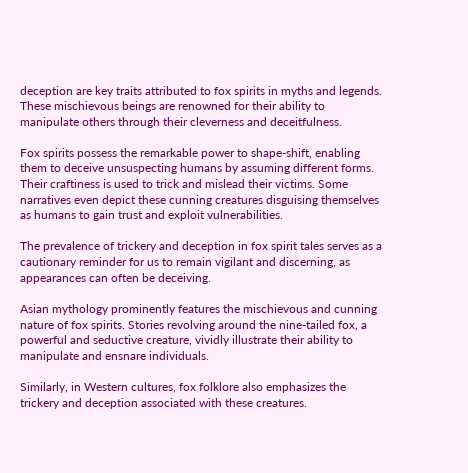deception are key traits attributed to fox spirits in myths and legends. These mischievous beings are renowned for their ability to manipulate others through their cleverness and deceitfulness.

Fox spirits possess the remarkable power to shape-shift, enabling them to deceive unsuspecting humans by assuming different forms. Their craftiness is used to trick and mislead their victims. Some narratives even depict these cunning creatures disguising themselves as humans to gain trust and exploit vulnerabilities.

The prevalence of trickery and deception in fox spirit tales serves as a cautionary reminder for us to remain vigilant and discerning, as appearances can often be deceiving.

Asian mythology prominently features the mischievous and cunning nature of fox spirits. Stories revolving around the nine-tailed fox, a powerful and seductive creature, vividly illustrate their ability to manipulate and ensnare individuals.

Similarly, in Western cultures, fox folklore also emphasizes the trickery and deception associated with these creatures.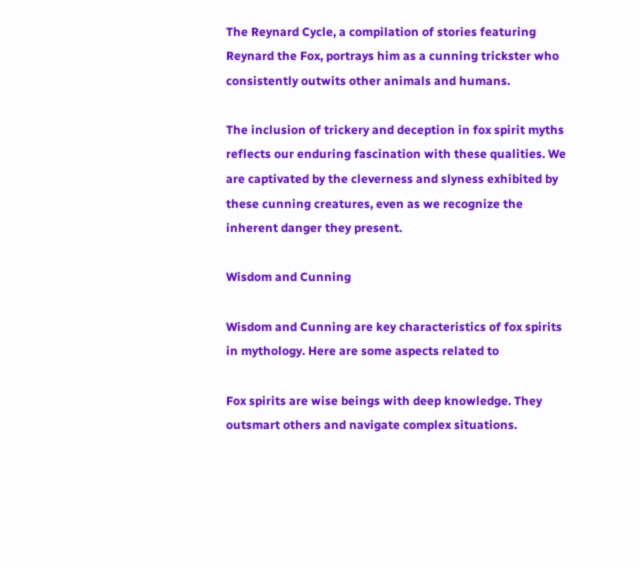The Reynard Cycle, a compilation of stories featuring Reynard the Fox, portrays him as a cunning trickster who consistently outwits other animals and humans.

The inclusion of trickery and deception in fox spirit myths reflects our enduring fascination with these qualities. We are captivated by the cleverness and slyness exhibited by these cunning creatures, even as we recognize the inherent danger they present.

Wisdom and Cunning

Wisdom and Cunning are key characteristics of fox spirits in mythology. Here are some aspects related to

Fox spirits are wise beings with deep knowledge. They outsmart others and navigate complex situations.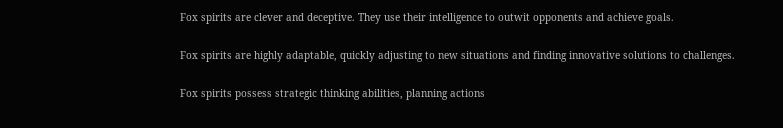Fox spirits are clever and deceptive. They use their intelligence to outwit opponents and achieve goals.

Fox spirits are highly adaptable, quickly adjusting to new situations and finding innovative solutions to challenges.

Fox spirits possess strategic thinking abilities, planning actions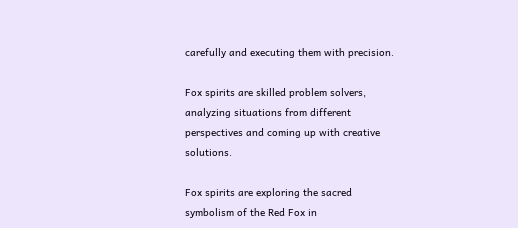carefully and executing them with precision.

Fox spirits are skilled problem solvers, analyzing situations from different perspectives and coming up with creative solutions.

Fox spirits are exploring the sacred symbolism of the Red Fox in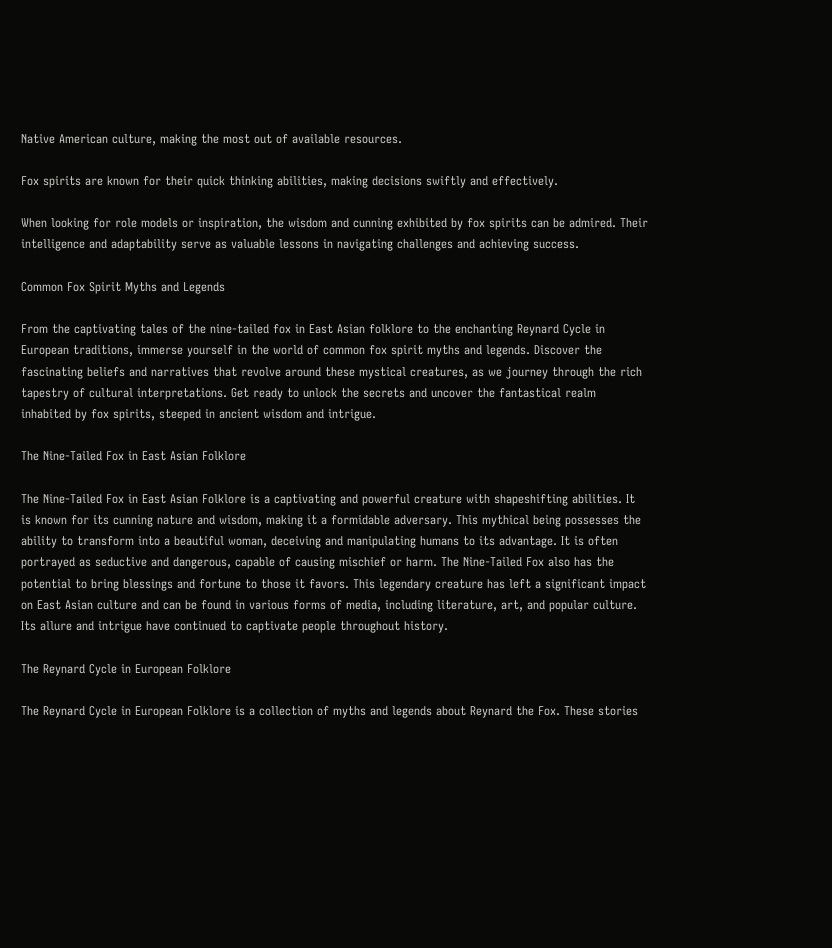Native American culture, making the most out of available resources.

Fox spirits are known for their quick thinking abilities, making decisions swiftly and effectively.

When looking for role models or inspiration, the wisdom and cunning exhibited by fox spirits can be admired. Their intelligence and adaptability serve as valuable lessons in navigating challenges and achieving success.

Common Fox Spirit Myths and Legends

From the captivating tales of the nine-tailed fox in East Asian folklore to the enchanting Reynard Cycle in European traditions, immerse yourself in the world of common fox spirit myths and legends. Discover the fascinating beliefs and narratives that revolve around these mystical creatures, as we journey through the rich tapestry of cultural interpretations. Get ready to unlock the secrets and uncover the fantastical realm inhabited by fox spirits, steeped in ancient wisdom and intrigue.

The Nine-Tailed Fox in East Asian Folklore

The Nine-Tailed Fox in East Asian Folklore is a captivating and powerful creature with shapeshifting abilities. It is known for its cunning nature and wisdom, making it a formidable adversary. This mythical being possesses the ability to transform into a beautiful woman, deceiving and manipulating humans to its advantage. It is often portrayed as seductive and dangerous, capable of causing mischief or harm. The Nine-Tailed Fox also has the potential to bring blessings and fortune to those it favors. This legendary creature has left a significant impact on East Asian culture and can be found in various forms of media, including literature, art, and popular culture. Its allure and intrigue have continued to captivate people throughout history.

The Reynard Cycle in European Folklore

The Reynard Cycle in European Folklore is a collection of myths and legends about Reynard the Fox. These stories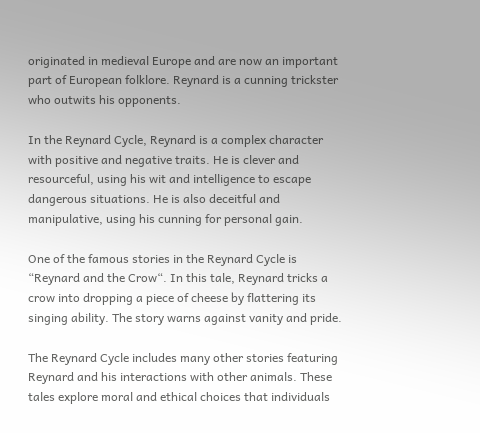originated in medieval Europe and are now an important part of European folklore. Reynard is a cunning trickster who outwits his opponents.

In the Reynard Cycle, Reynard is a complex character with positive and negative traits. He is clever and resourceful, using his wit and intelligence to escape dangerous situations. He is also deceitful and manipulative, using his cunning for personal gain.

One of the famous stories in the Reynard Cycle is “Reynard and the Crow“. In this tale, Reynard tricks a crow into dropping a piece of cheese by flattering its singing ability. The story warns against vanity and pride.

The Reynard Cycle includes many other stories featuring Reynard and his interactions with other animals. These tales explore moral and ethical choices that individuals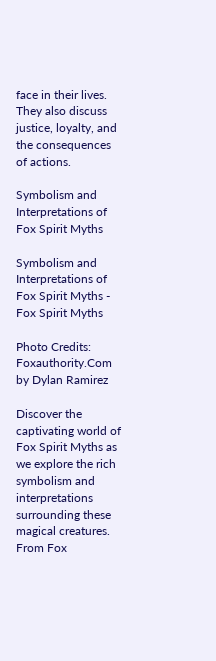face in their lives. They also discuss justice, loyalty, and the consequences of actions.

Symbolism and Interpretations of Fox Spirit Myths

Symbolism and Interpretations of Fox Spirit Myths - Fox Spirit Myths

Photo Credits: Foxauthority.Com by Dylan Ramirez

Discover the captivating world of Fox Spirit Myths as we explore the rich symbolism and interpretations surrounding these magical creatures. From Fox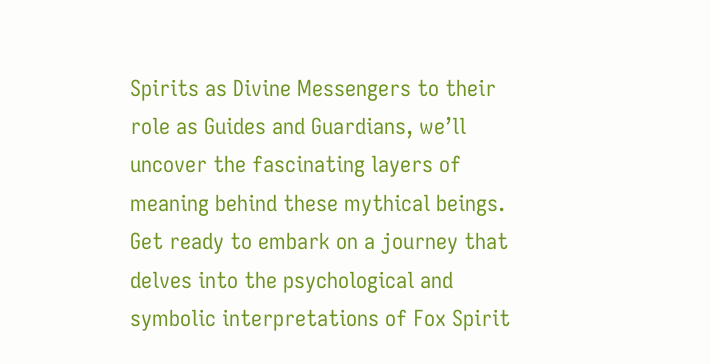Spirits as Divine Messengers to their role as Guides and Guardians, we’ll uncover the fascinating layers of meaning behind these mythical beings. Get ready to embark on a journey that delves into the psychological and symbolic interpretations of Fox Spirit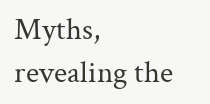Myths, revealing the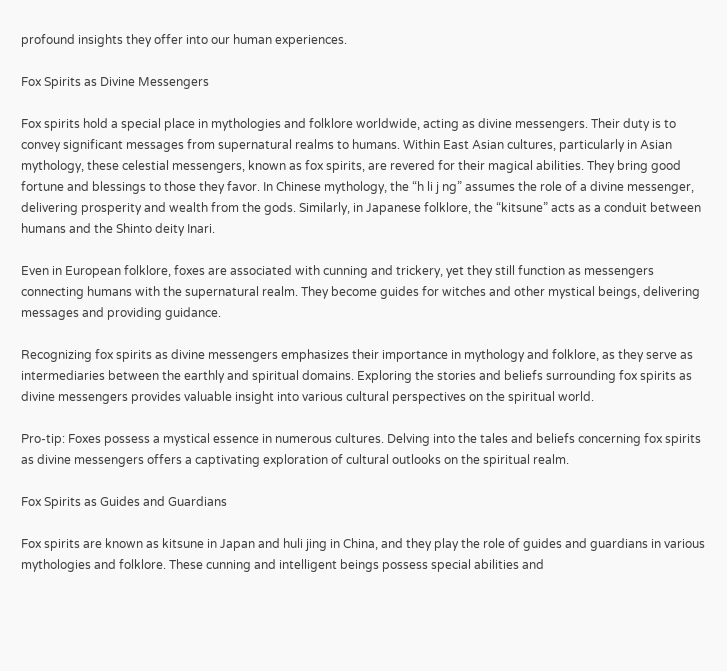profound insights they offer into our human experiences.

Fox Spirits as Divine Messengers

Fox spirits hold a special place in mythologies and folklore worldwide, acting as divine messengers. Their duty is to convey significant messages from supernatural realms to humans. Within East Asian cultures, particularly in Asian mythology, these celestial messengers, known as fox spirits, are revered for their magical abilities. They bring good fortune and blessings to those they favor. In Chinese mythology, the “h li j ng” assumes the role of a divine messenger, delivering prosperity and wealth from the gods. Similarly, in Japanese folklore, the “kitsune” acts as a conduit between humans and the Shinto deity Inari.

Even in European folklore, foxes are associated with cunning and trickery, yet they still function as messengers connecting humans with the supernatural realm. They become guides for witches and other mystical beings, delivering messages and providing guidance.

Recognizing fox spirits as divine messengers emphasizes their importance in mythology and folklore, as they serve as intermediaries between the earthly and spiritual domains. Exploring the stories and beliefs surrounding fox spirits as divine messengers provides valuable insight into various cultural perspectives on the spiritual world.

Pro-tip: Foxes possess a mystical essence in numerous cultures. Delving into the tales and beliefs concerning fox spirits as divine messengers offers a captivating exploration of cultural outlooks on the spiritual realm.

Fox Spirits as Guides and Guardians

Fox spirits are known as kitsune in Japan and huli jing in China, and they play the role of guides and guardians in various mythologies and folklore. These cunning and intelligent beings possess special abilities and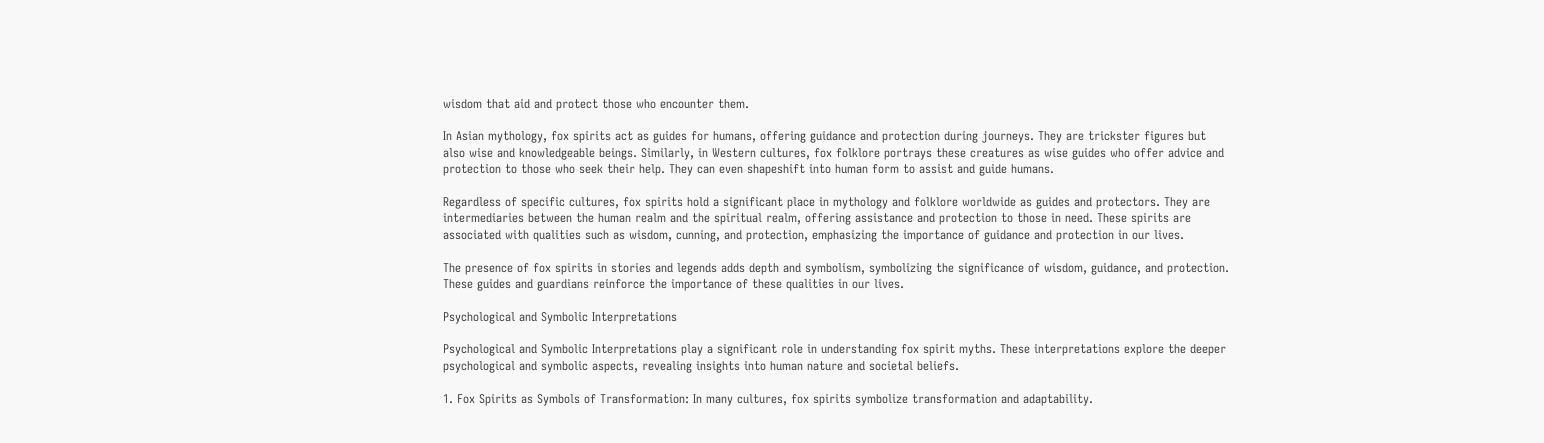wisdom that aid and protect those who encounter them.

In Asian mythology, fox spirits act as guides for humans, offering guidance and protection during journeys. They are trickster figures but also wise and knowledgeable beings. Similarly, in Western cultures, fox folklore portrays these creatures as wise guides who offer advice and protection to those who seek their help. They can even shapeshift into human form to assist and guide humans.

Regardless of specific cultures, fox spirits hold a significant place in mythology and folklore worldwide as guides and protectors. They are intermediaries between the human realm and the spiritual realm, offering assistance and protection to those in need. These spirits are associated with qualities such as wisdom, cunning, and protection, emphasizing the importance of guidance and protection in our lives.

The presence of fox spirits in stories and legends adds depth and symbolism, symbolizing the significance of wisdom, guidance, and protection. These guides and guardians reinforce the importance of these qualities in our lives.

Psychological and Symbolic Interpretations

Psychological and Symbolic Interpretations play a significant role in understanding fox spirit myths. These interpretations explore the deeper psychological and symbolic aspects, revealing insights into human nature and societal beliefs.

1. Fox Spirits as Symbols of Transformation: In many cultures, fox spirits symbolize transformation and adaptability.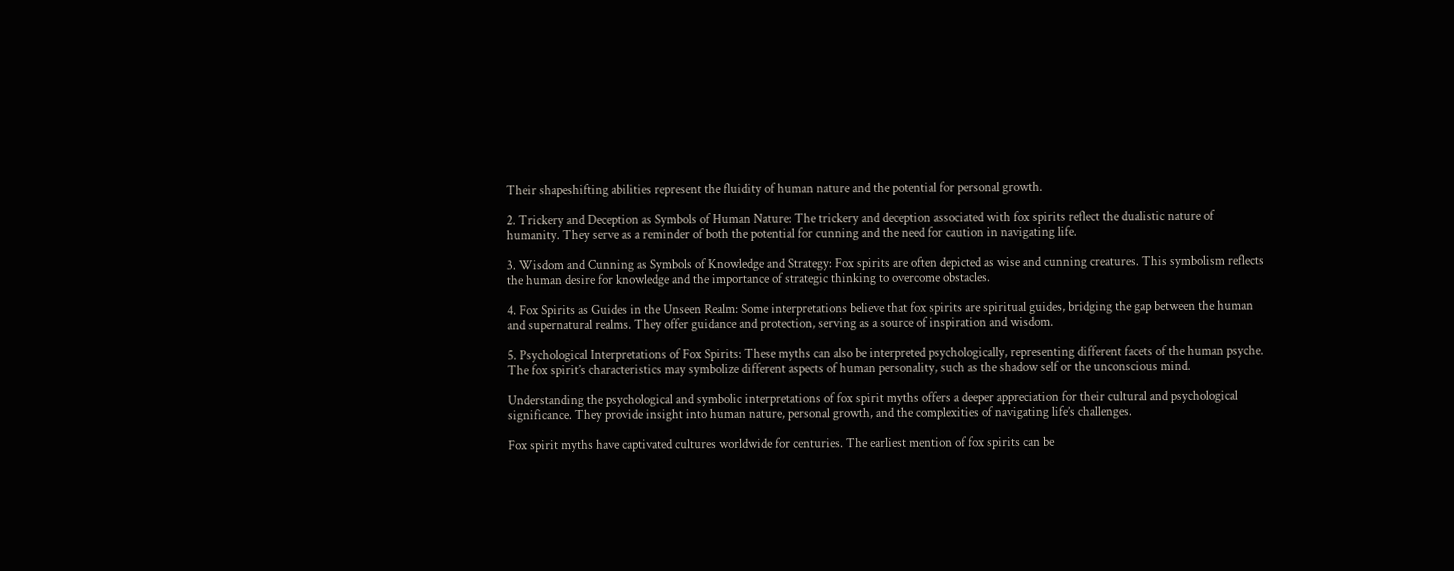Their shapeshifting abilities represent the fluidity of human nature and the potential for personal growth.

2. Trickery and Deception as Symbols of Human Nature: The trickery and deception associated with fox spirits reflect the dualistic nature of humanity. They serve as a reminder of both the potential for cunning and the need for caution in navigating life.

3. Wisdom and Cunning as Symbols of Knowledge and Strategy: Fox spirits are often depicted as wise and cunning creatures. This symbolism reflects the human desire for knowledge and the importance of strategic thinking to overcome obstacles.

4. Fox Spirits as Guides in the Unseen Realm: Some interpretations believe that fox spirits are spiritual guides, bridging the gap between the human and supernatural realms. They offer guidance and protection, serving as a source of inspiration and wisdom.

5. Psychological Interpretations of Fox Spirits: These myths can also be interpreted psychologically, representing different facets of the human psyche. The fox spirit’s characteristics may symbolize different aspects of human personality, such as the shadow self or the unconscious mind.

Understanding the psychological and symbolic interpretations of fox spirit myths offers a deeper appreciation for their cultural and psychological significance. They provide insight into human nature, personal growth, and the complexities of navigating life’s challenges.

Fox spirit myths have captivated cultures worldwide for centuries. The earliest mention of fox spirits can be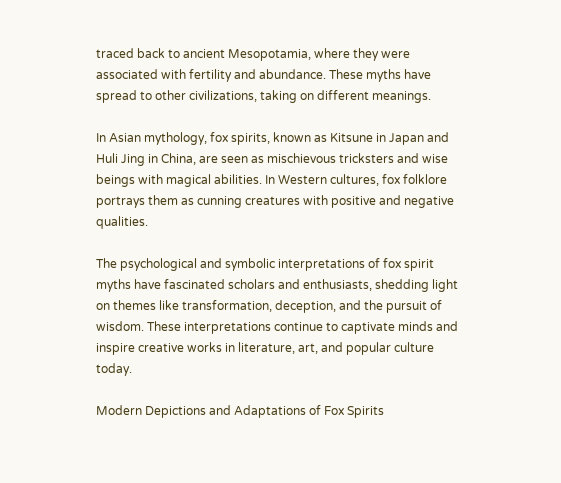traced back to ancient Mesopotamia, where they were associated with fertility and abundance. These myths have spread to other civilizations, taking on different meanings.

In Asian mythology, fox spirits, known as Kitsune in Japan and Huli Jing in China, are seen as mischievous tricksters and wise beings with magical abilities. In Western cultures, fox folklore portrays them as cunning creatures with positive and negative qualities.

The psychological and symbolic interpretations of fox spirit myths have fascinated scholars and enthusiasts, shedding light on themes like transformation, deception, and the pursuit of wisdom. These interpretations continue to captivate minds and inspire creative works in literature, art, and popular culture today.

Modern Depictions and Adaptations of Fox Spirits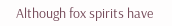Although fox spirits have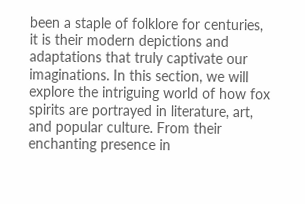been a staple of folklore for centuries, it is their modern depictions and adaptations that truly captivate our imaginations. In this section, we will explore the intriguing world of how fox spirits are portrayed in literature, art, and popular culture. From their enchanting presence in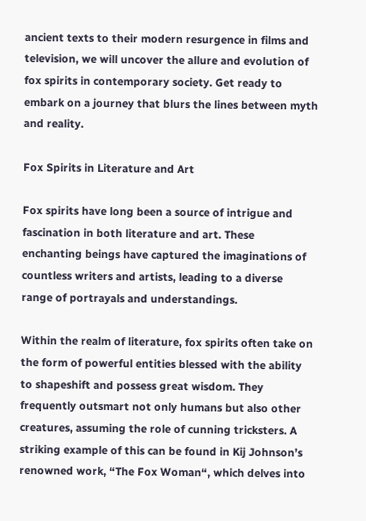ancient texts to their modern resurgence in films and television, we will uncover the allure and evolution of fox spirits in contemporary society. Get ready to embark on a journey that blurs the lines between myth and reality.

Fox Spirits in Literature and Art

Fox spirits have long been a source of intrigue and fascination in both literature and art. These enchanting beings have captured the imaginations of countless writers and artists, leading to a diverse range of portrayals and understandings.

Within the realm of literature, fox spirits often take on the form of powerful entities blessed with the ability to shapeshift and possess great wisdom. They frequently outsmart not only humans but also other creatures, assuming the role of cunning tricksters. A striking example of this can be found in Kij Johnson’s renowned work, “The Fox Woman“, which delves into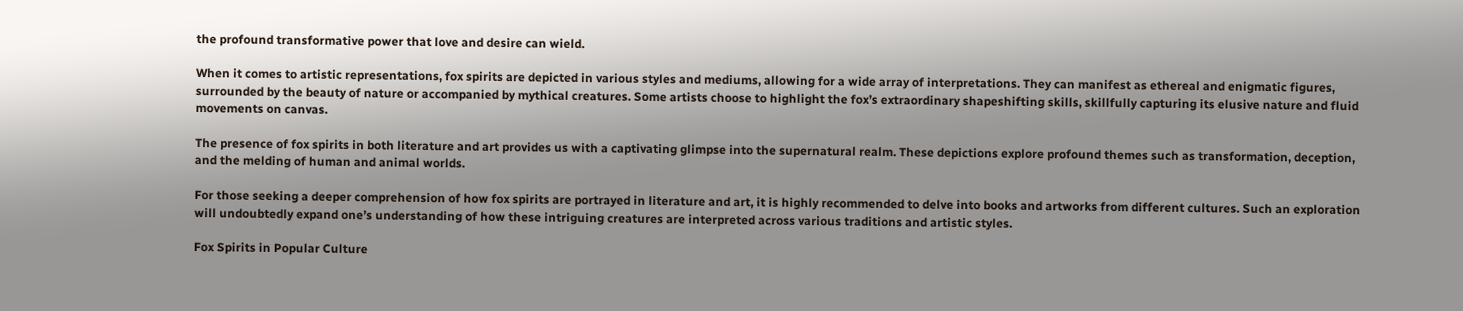the profound transformative power that love and desire can wield.

When it comes to artistic representations, fox spirits are depicted in various styles and mediums, allowing for a wide array of interpretations. They can manifest as ethereal and enigmatic figures, surrounded by the beauty of nature or accompanied by mythical creatures. Some artists choose to highlight the fox’s extraordinary shapeshifting skills, skillfully capturing its elusive nature and fluid movements on canvas.

The presence of fox spirits in both literature and art provides us with a captivating glimpse into the supernatural realm. These depictions explore profound themes such as transformation, deception, and the melding of human and animal worlds.

For those seeking a deeper comprehension of how fox spirits are portrayed in literature and art, it is highly recommended to delve into books and artworks from different cultures. Such an exploration will undoubtedly expand one’s understanding of how these intriguing creatures are interpreted across various traditions and artistic styles.

Fox Spirits in Popular Culture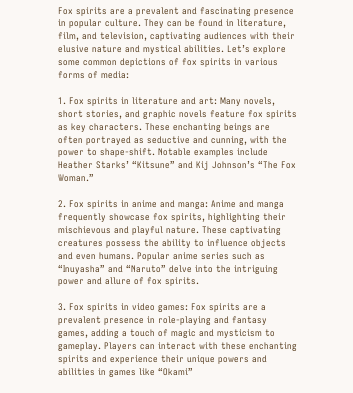Fox spirits are a prevalent and fascinating presence in popular culture. They can be found in literature, film, and television, captivating audiences with their elusive nature and mystical abilities. Let’s explore some common depictions of fox spirits in various forms of media:

1. Fox spirits in literature and art: Many novels, short stories, and graphic novels feature fox spirits as key characters. These enchanting beings are often portrayed as seductive and cunning, with the power to shape-shift. Notable examples include Heather Starks’ “Kitsune” and Kij Johnson’s “The Fox Woman.”

2. Fox spirits in anime and manga: Anime and manga frequently showcase fox spirits, highlighting their mischievous and playful nature. These captivating creatures possess the ability to influence objects and even humans. Popular anime series such as “Inuyasha” and “Naruto” delve into the intriguing power and allure of fox spirits.

3. Fox spirits in video games: Fox spirits are a prevalent presence in role-playing and fantasy games, adding a touch of magic and mysticism to gameplay. Players can interact with these enchanting spirits and experience their unique powers and abilities in games like “Okami”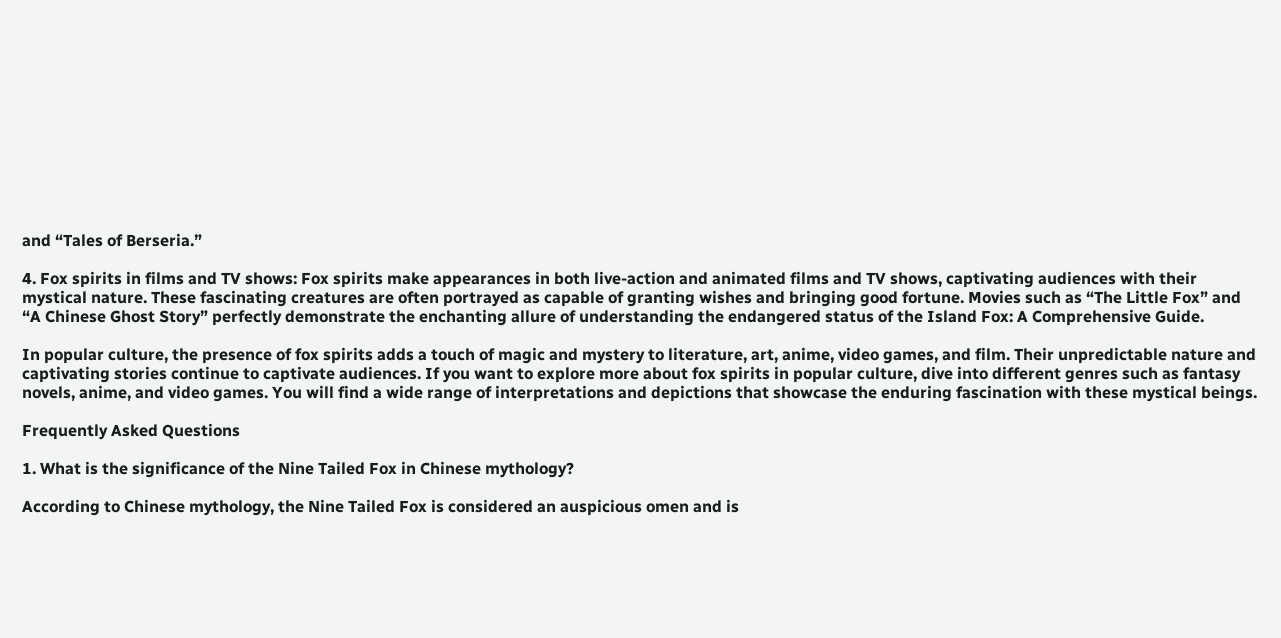and “Tales of Berseria.”

4. Fox spirits in films and TV shows: Fox spirits make appearances in both live-action and animated films and TV shows, captivating audiences with their mystical nature. These fascinating creatures are often portrayed as capable of granting wishes and bringing good fortune. Movies such as “The Little Fox” and “A Chinese Ghost Story” perfectly demonstrate the enchanting allure of understanding the endangered status of the Island Fox: A Comprehensive Guide.

In popular culture, the presence of fox spirits adds a touch of magic and mystery to literature, art, anime, video games, and film. Their unpredictable nature and captivating stories continue to captivate audiences. If you want to explore more about fox spirits in popular culture, dive into different genres such as fantasy novels, anime, and video games. You will find a wide range of interpretations and depictions that showcase the enduring fascination with these mystical beings.

Frequently Asked Questions

1. What is the significance of the Nine Tailed Fox in Chinese mythology?

According to Chinese mythology, the Nine Tailed Fox is considered an auspicious omen and is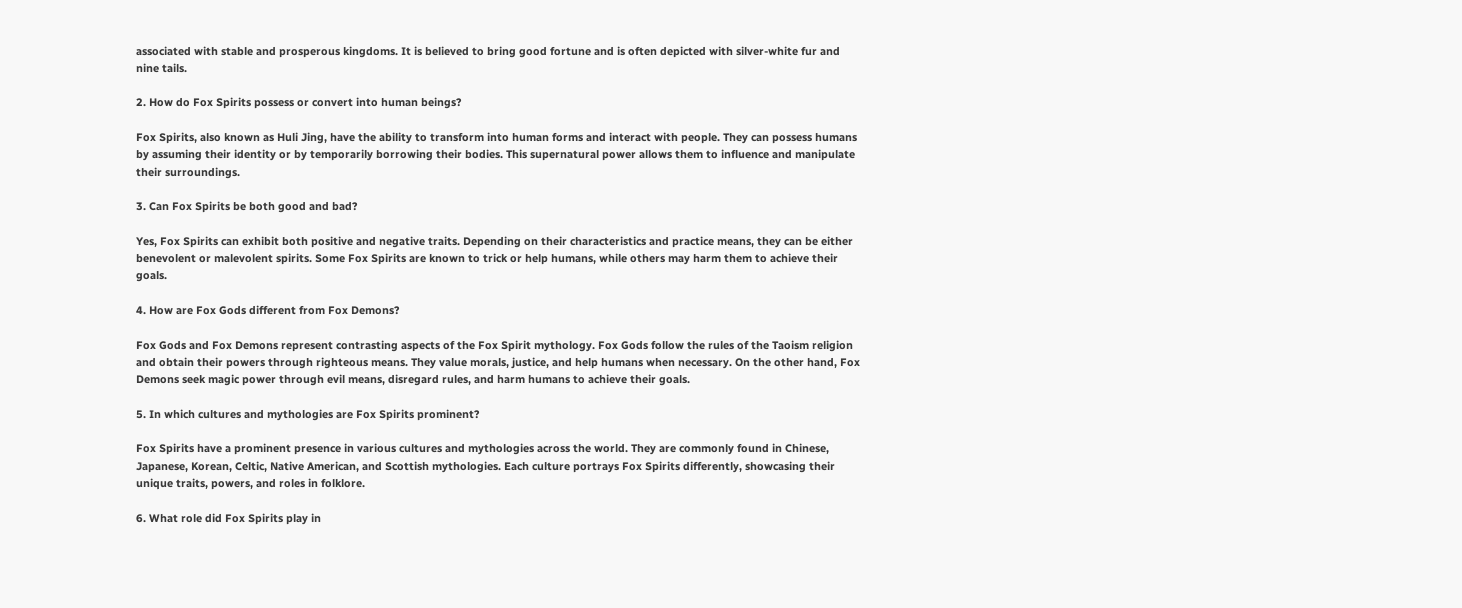associated with stable and prosperous kingdoms. It is believed to bring good fortune and is often depicted with silver-white fur and nine tails.

2. How do Fox Spirits possess or convert into human beings?

Fox Spirits, also known as Huli Jing, have the ability to transform into human forms and interact with people. They can possess humans by assuming their identity or by temporarily borrowing their bodies. This supernatural power allows them to influence and manipulate their surroundings.

3. Can Fox Spirits be both good and bad?

Yes, Fox Spirits can exhibit both positive and negative traits. Depending on their characteristics and practice means, they can be either benevolent or malevolent spirits. Some Fox Spirits are known to trick or help humans, while others may harm them to achieve their goals.

4. How are Fox Gods different from Fox Demons?

Fox Gods and Fox Demons represent contrasting aspects of the Fox Spirit mythology. Fox Gods follow the rules of the Taoism religion and obtain their powers through righteous means. They value morals, justice, and help humans when necessary. On the other hand, Fox Demons seek magic power through evil means, disregard rules, and harm humans to achieve their goals.

5. In which cultures and mythologies are Fox Spirits prominent?

Fox Spirits have a prominent presence in various cultures and mythologies across the world. They are commonly found in Chinese, Japanese, Korean, Celtic, Native American, and Scottish mythologies. Each culture portrays Fox Spirits differently, showcasing their unique traits, powers, and roles in folklore.

6. What role did Fox Spirits play in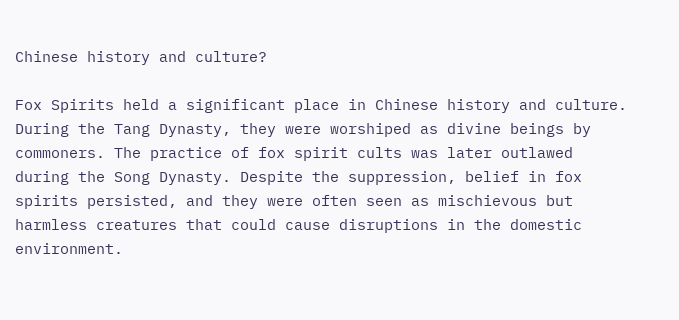Chinese history and culture?

Fox Spirits held a significant place in Chinese history and culture. During the Tang Dynasty, they were worshiped as divine beings by commoners. The practice of fox spirit cults was later outlawed during the Song Dynasty. Despite the suppression, belief in fox spirits persisted, and they were often seen as mischievous but harmless creatures that could cause disruptions in the domestic environment.